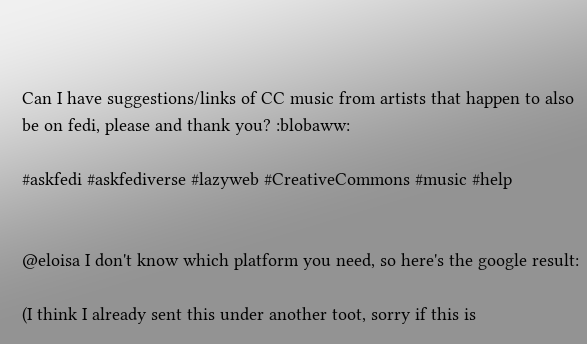Can I have suggestions/links of CC music from artists that happen to also be on fedi, please and thank you? :blobaww:

#askfedi #askfediverse #lazyweb #CreativeCommons #music #help


@eloisa I don't know which platform you need, so here's the google result:

(I think I already sent this under another toot, sorry if this is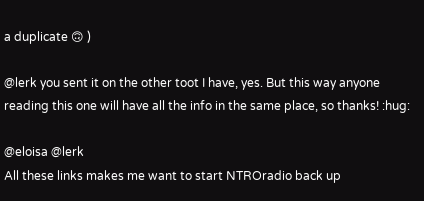a duplicate 🙃 )

@lerk you sent it on the other toot I have, yes. But this way anyone reading this one will have all the info in the same place, so thanks! :hug:

@eloisa @lerk
All these links makes me want to start NTROradio back up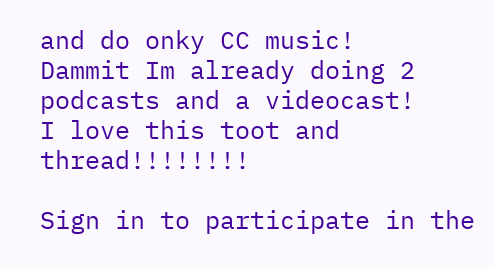and do onky CC music!
Dammit Im already doing 2 podcasts and a videocast!
I love this toot and thread!!!!!!!!

Sign in to participate in the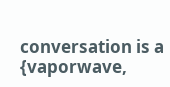conversation is a {vaporwave,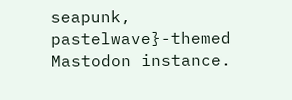seapunk, pastelwave}-themed Mastodon instance.